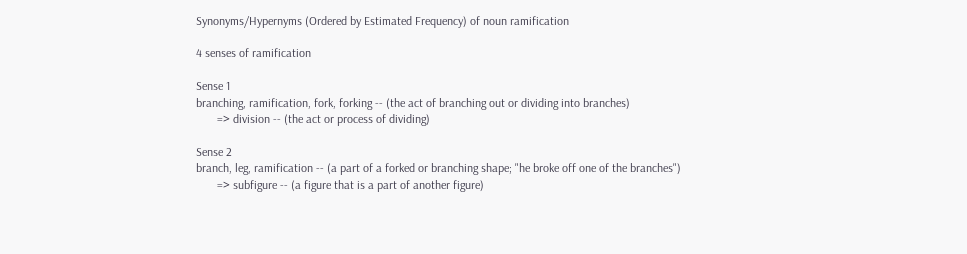Synonyms/Hypernyms (Ordered by Estimated Frequency) of noun ramification

4 senses of ramification

Sense 1
branching, ramification, fork, forking -- (the act of branching out or dividing into branches)
       => division -- (the act or process of dividing)

Sense 2
branch, leg, ramification -- (a part of a forked or branching shape; "he broke off one of the branches")
       => subfigure -- (a figure that is a part of another figure)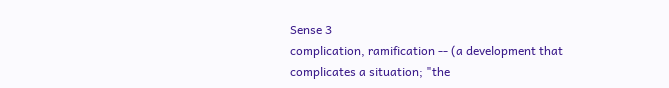Sense 3
complication, ramification -- (a development that complicates a situation; "the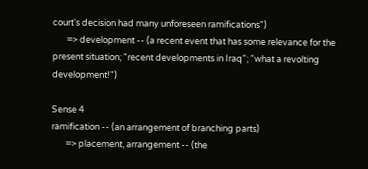court's decision had many unforeseen ramifications")
       => development -- (a recent event that has some relevance for the present situation; "recent developments in Iraq"; "what a revolting development!")

Sense 4
ramification -- (an arrangement of branching parts)
       => placement, arrangement -- (the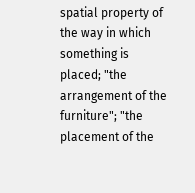spatial property of the way in which something is placed; "the arrangement of the furniture"; "the placement of the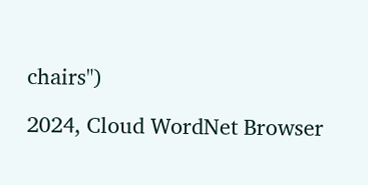chairs")

2024, Cloud WordNet Browser